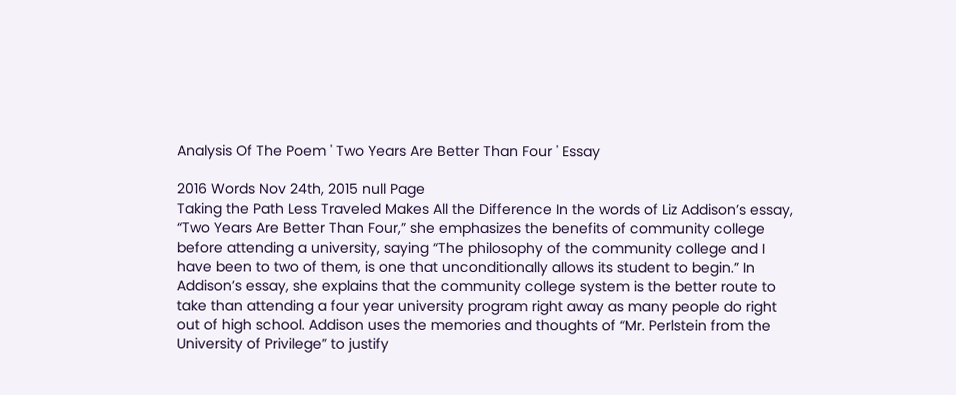Analysis Of The Poem ' Two Years Are Better Than Four ' Essay

2016 Words Nov 24th, 2015 null Page
Taking the Path Less Traveled Makes All the Difference In the words of Liz Addison’s essay, “Two Years Are Better Than Four,” she emphasizes the benefits of community college before attending a university, saying “The philosophy of the community college and I have been to two of them, is one that unconditionally allows its student to begin.” In Addison’s essay, she explains that the community college system is the better route to take than attending a four year university program right away as many people do right out of high school. Addison uses the memories and thoughts of “Mr. Perlstein from the University of Privilege” to justify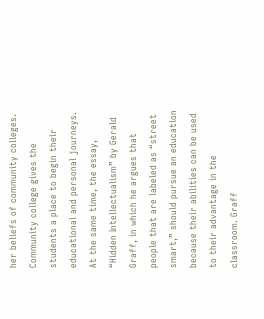her beliefs of community colleges. Community college gives the students a place to begin their educational and personal journeys.
At the same time, the essay, “Hidden Intellectualism” by Gerald Graff, in which he argues that people that are labeled as “street smart,” should pursue an education because their abilities can be used to their advantage in the classroom. Graff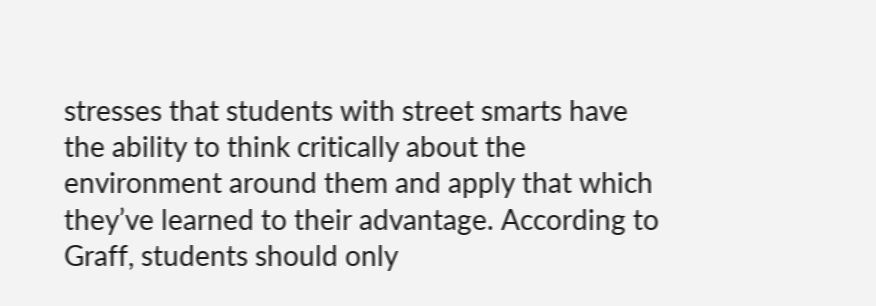stresses that students with street smarts have the ability to think critically about the environment around them and apply that which they’ve learned to their advantage. According to Graff, students should only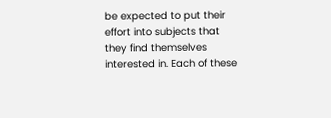be expected to put their effort into subjects that they find themselves interested in. Each of these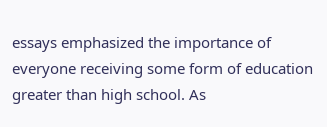essays emphasized the importance of everyone receiving some form of education greater than high school. As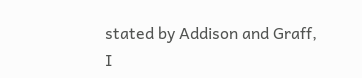stated by Addison and Graff, I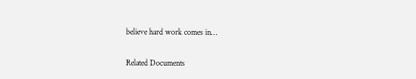believe hard work comes in…

Related Documents